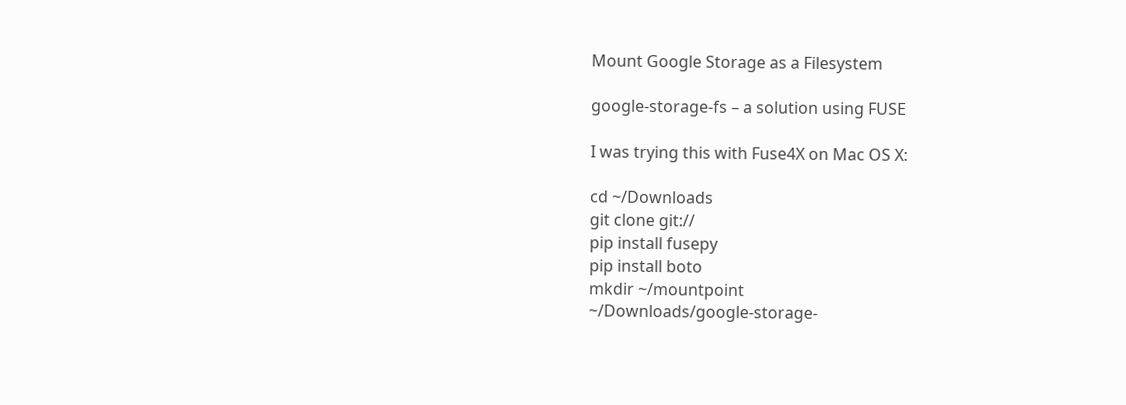Mount Google Storage as a Filesystem

google-storage-fs – a solution using FUSE

I was trying this with Fuse4X on Mac OS X:

cd ~/Downloads
git clone git://
pip install fusepy
pip install boto
mkdir ~/mountpoint
~/Downloads/google-storage-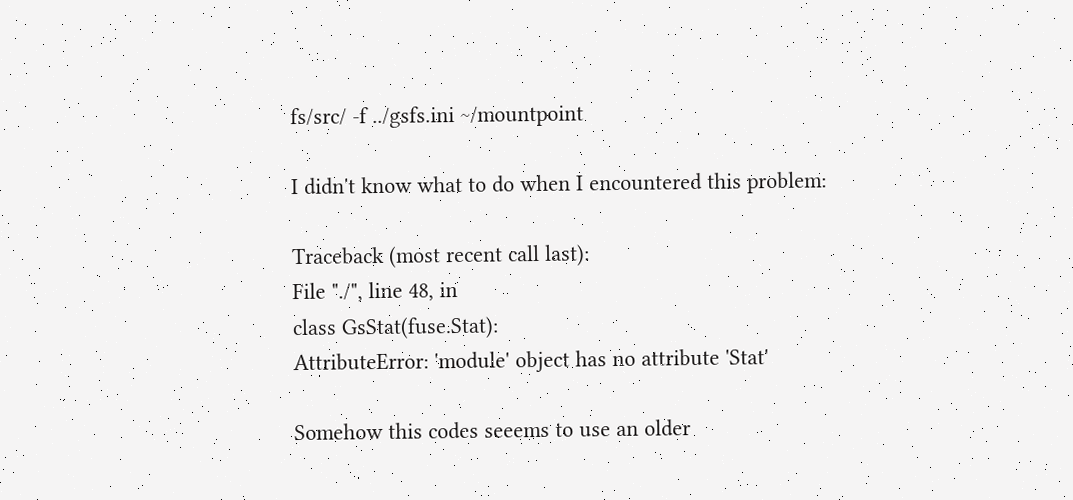fs/src/ -f ../gsfs.ini ~/mountpoint

I didn't know what to do when I encountered this problem:

Traceback (most recent call last):
File "./", line 48, in
class GsStat(fuse.Stat):
AttributeError: 'module' object has no attribute 'Stat'

Somehow this codes seeems to use an older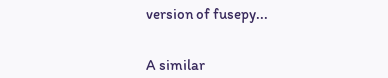version of fusepy...


A similar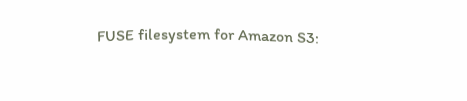FUSE filesystem for Amazon S3: